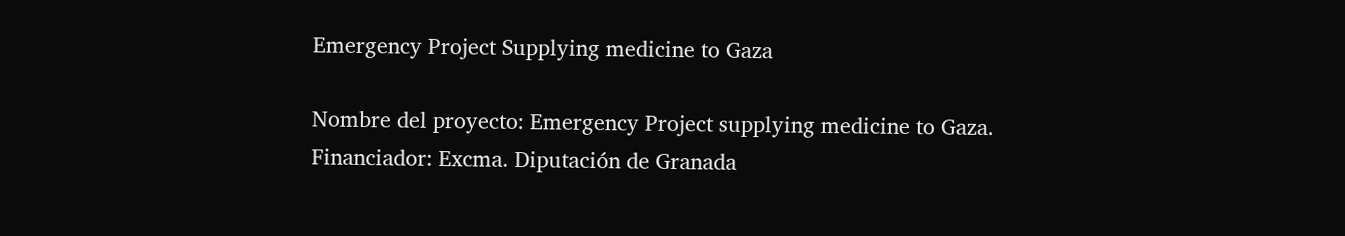Emergency Project Supplying medicine to Gaza

Nombre del proyecto: Emergency Project supplying medicine to Gaza.
Financiador: Excma. Diputación de Granada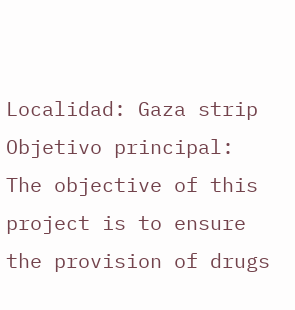Localidad: Gaza strip
Objetivo principal: The objective of this project is to ensure the provision of drugs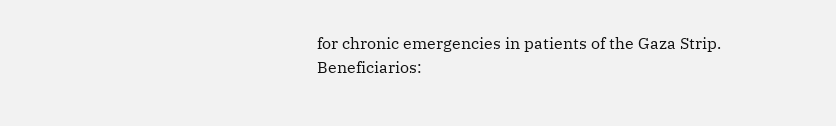for chronic emergencies in patients of the Gaza Strip.
Beneficiarios: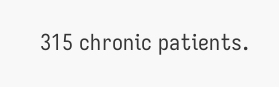315 chronic patients.